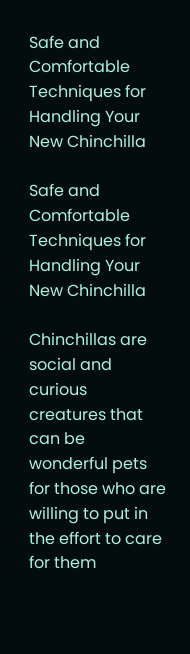Safe and Comfortable Techniques for Handling Your New Chinchilla

Safe and Comfortable Techniques for Handling Your New Chinchilla

Chinchillas are social and curious creatures that can be wonderful pets for those who are willing to put in the effort to care for them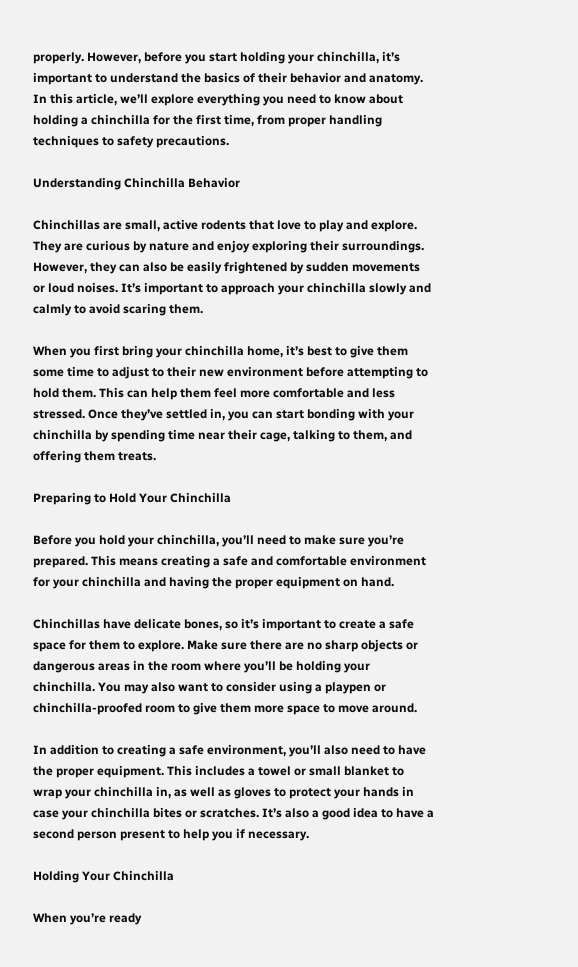properly. However, before you start holding your chinchilla, it’s important to understand the basics of their behavior and anatomy. In this article, we’ll explore everything you need to know about holding a chinchilla for the first time, from proper handling techniques to safety precautions.

Understanding Chinchilla Behavior

Chinchillas are small, active rodents that love to play and explore. They are curious by nature and enjoy exploring their surroundings. However, they can also be easily frightened by sudden movements or loud noises. It’s important to approach your chinchilla slowly and calmly to avoid scaring them.

When you first bring your chinchilla home, it’s best to give them some time to adjust to their new environment before attempting to hold them. This can help them feel more comfortable and less stressed. Once they’ve settled in, you can start bonding with your chinchilla by spending time near their cage, talking to them, and offering them treats.

Preparing to Hold Your Chinchilla

Before you hold your chinchilla, you’ll need to make sure you’re prepared. This means creating a safe and comfortable environment for your chinchilla and having the proper equipment on hand.

Chinchillas have delicate bones, so it’s important to create a safe space for them to explore. Make sure there are no sharp objects or dangerous areas in the room where you’ll be holding your chinchilla. You may also want to consider using a playpen or chinchilla-proofed room to give them more space to move around.

In addition to creating a safe environment, you’ll also need to have the proper equipment. This includes a towel or small blanket to wrap your chinchilla in, as well as gloves to protect your hands in case your chinchilla bites or scratches. It’s also a good idea to have a second person present to help you if necessary.

Holding Your Chinchilla

When you’re ready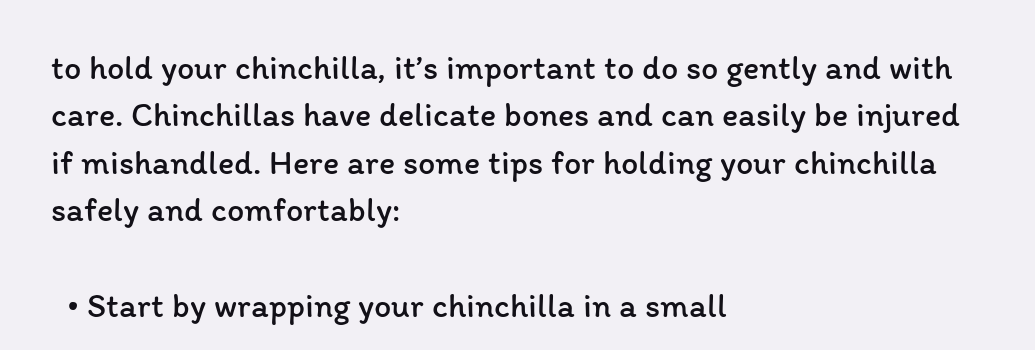to hold your chinchilla, it’s important to do so gently and with care. Chinchillas have delicate bones and can easily be injured if mishandled. Here are some tips for holding your chinchilla safely and comfortably:

  • Start by wrapping your chinchilla in a small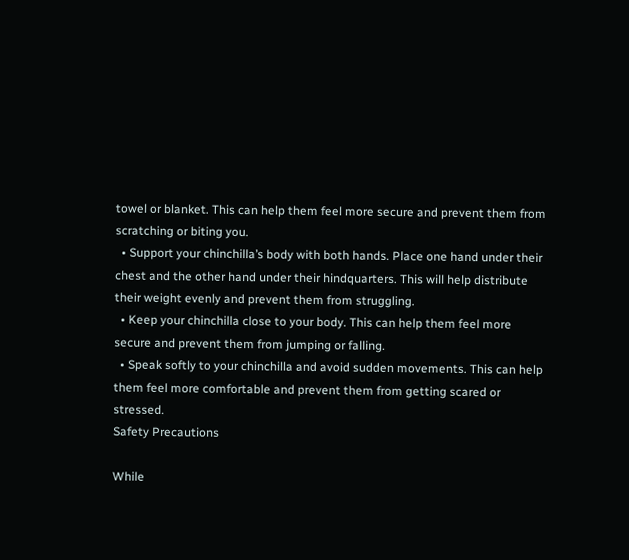towel or blanket. This can help them feel more secure and prevent them from scratching or biting you.
  • Support your chinchilla’s body with both hands. Place one hand under their chest and the other hand under their hindquarters. This will help distribute their weight evenly and prevent them from struggling.
  • Keep your chinchilla close to your body. This can help them feel more secure and prevent them from jumping or falling.
  • Speak softly to your chinchilla and avoid sudden movements. This can help them feel more comfortable and prevent them from getting scared or stressed.
Safety Precautions

While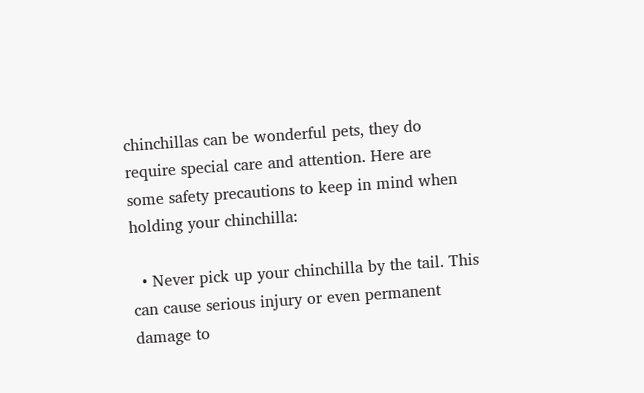chinchillas can be wonderful pets, they do require special care and attention. Here are some safety precautions to keep in mind when holding your chinchilla:

  • Never pick up your chinchilla by the tail. This can cause serious injury or even permanent damage to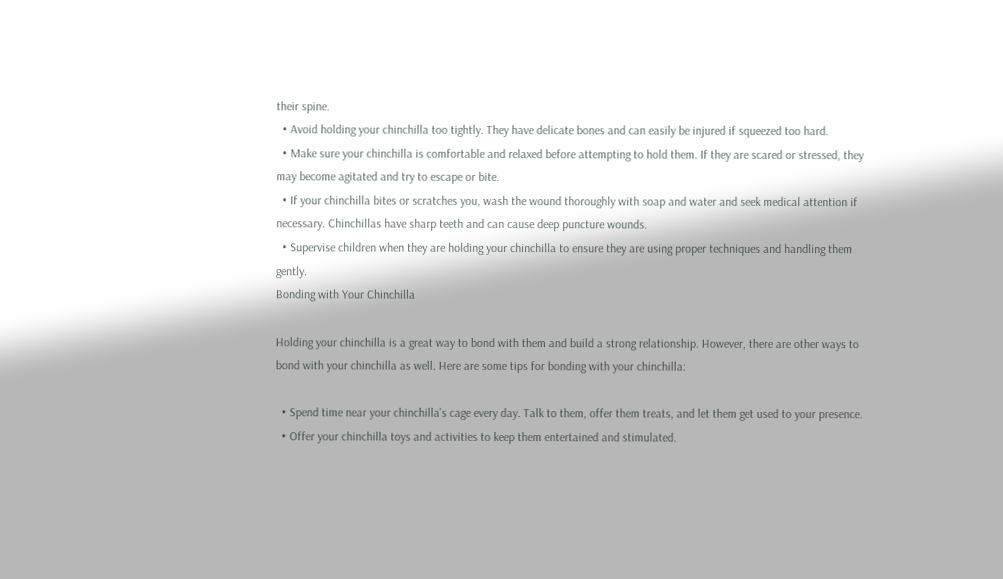their spine.
  • Avoid holding your chinchilla too tightly. They have delicate bones and can easily be injured if squeezed too hard.
  • Make sure your chinchilla is comfortable and relaxed before attempting to hold them. If they are scared or stressed, they may become agitated and try to escape or bite.
  • If your chinchilla bites or scratches you, wash the wound thoroughly with soap and water and seek medical attention if necessary. Chinchillas have sharp teeth and can cause deep puncture wounds.
  • Supervise children when they are holding your chinchilla to ensure they are using proper techniques and handling them gently.
Bonding with Your Chinchilla

Holding your chinchilla is a great way to bond with them and build a strong relationship. However, there are other ways to bond with your chinchilla as well. Here are some tips for bonding with your chinchilla:

  • Spend time near your chinchilla’s cage every day. Talk to them, offer them treats, and let them get used to your presence.
  • Offer your chinchilla toys and activities to keep them entertained and stimulated.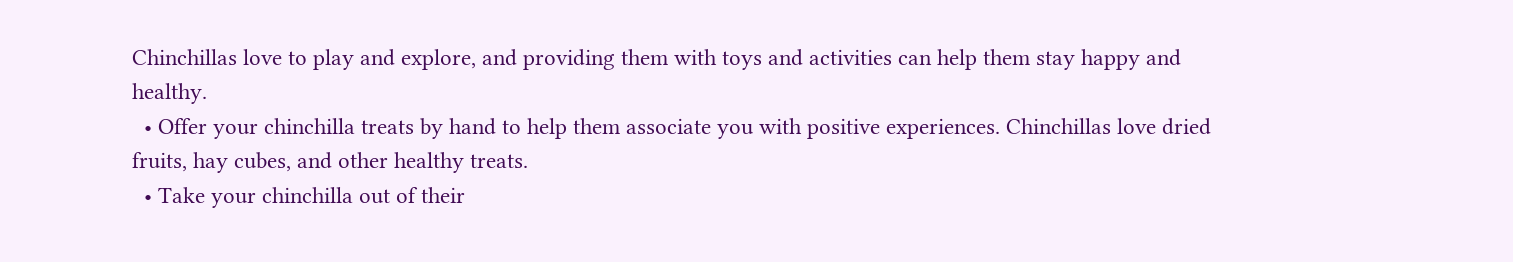Chinchillas love to play and explore, and providing them with toys and activities can help them stay happy and healthy.
  • Offer your chinchilla treats by hand to help them associate you with positive experiences. Chinchillas love dried fruits, hay cubes, and other healthy treats.
  • Take your chinchilla out of their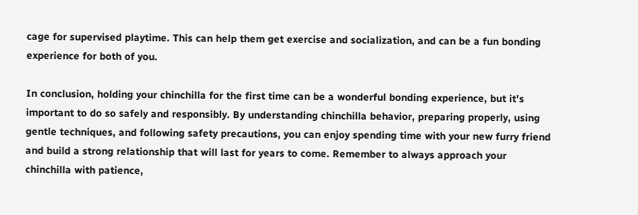cage for supervised playtime. This can help them get exercise and socialization, and can be a fun bonding experience for both of you.

In conclusion, holding your chinchilla for the first time can be a wonderful bonding experience, but it’s important to do so safely and responsibly. By understanding chinchilla behavior, preparing properly, using gentle techniques, and following safety precautions, you can enjoy spending time with your new furry friend and build a strong relationship that will last for years to come. Remember to always approach your chinchilla with patience,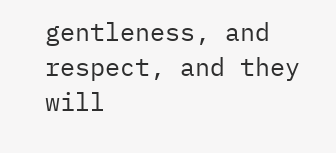gentleness, and respect, and they will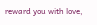reward you with love,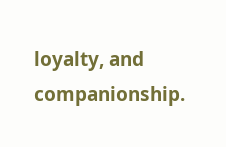loyalty, and companionship.